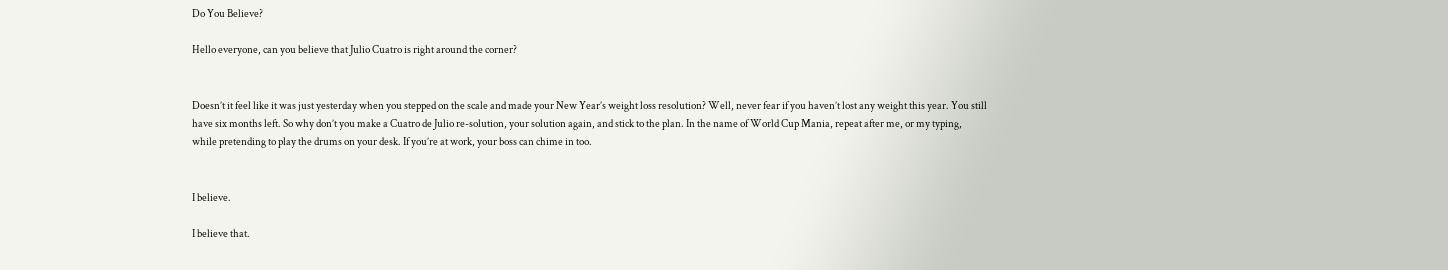Do You Believe?

Hello everyone, can you believe that Julio Cuatro is right around the corner?


Doesn’t it feel like it was just yesterday when you stepped on the scale and made your New Year’s weight loss resolution? Well, never fear if you haven’t lost any weight this year. You still have six months left. So why don’t you make a Cuatro de Julio re-solution, your solution again, and stick to the plan. In the name of World Cup Mania, repeat after me, or my typing, while pretending to play the drums on your desk. If you’re at work, your boss can chime in too.


I believe.

I believe that.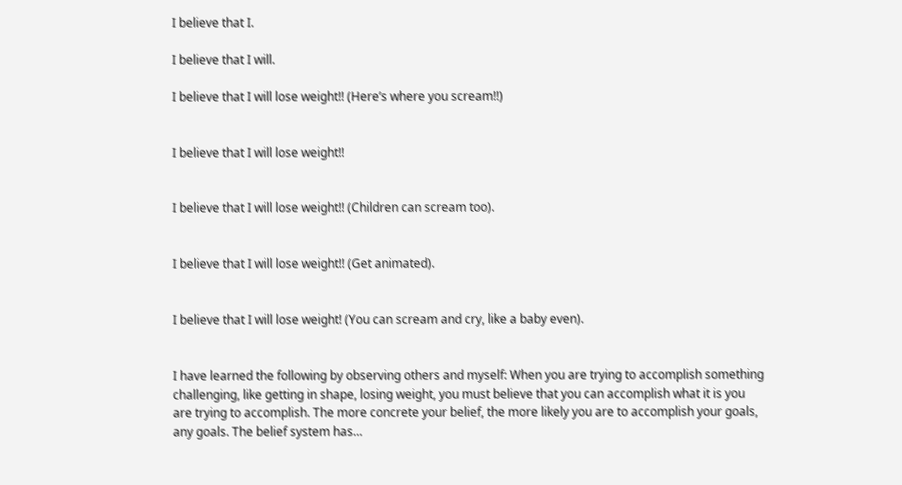I believe that I.

I believe that I will.

I believe that I will lose weight!! (Here’s where you scream!!)


I believe that I will lose weight!!


I believe that I will lose weight!! (Children can scream too).


I believe that I will lose weight!! (Get animated).


I believe that I will lose weight! (You can scream and cry, like a baby even).


I have learned the following by observing others and myself: When you are trying to accomplish something challenging, like getting in shape, losing weight, you must believe that you can accomplish what it is you are trying to accomplish. The more concrete your belief, the more likely you are to accomplish your goals, any goals. The belief system has…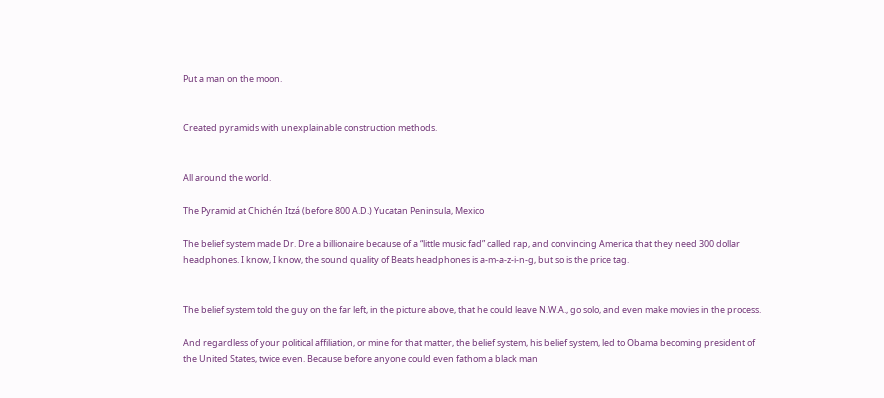Put a man on the moon.


Created pyramids with unexplainable construction methods.


All around the world.

The Pyramid at Chichén Itzá (before 800 A.D.) Yucatan Peninsula, Mexico

The belief system made Dr. Dre a billionaire because of a “little music fad” called rap, and convincing America that they need 300 dollar headphones. I know, I know, the sound quality of Beats headphones is a-m-a-z-i-n-g, but so is the price tag.


The belief system told the guy on the far left, in the picture above, that he could leave N.W.A., go solo, and even make movies in the process.

And regardless of your political affiliation, or mine for that matter, the belief system, his belief system, led to Obama becoming president of the United States, twice even. Because before anyone could even fathom a black man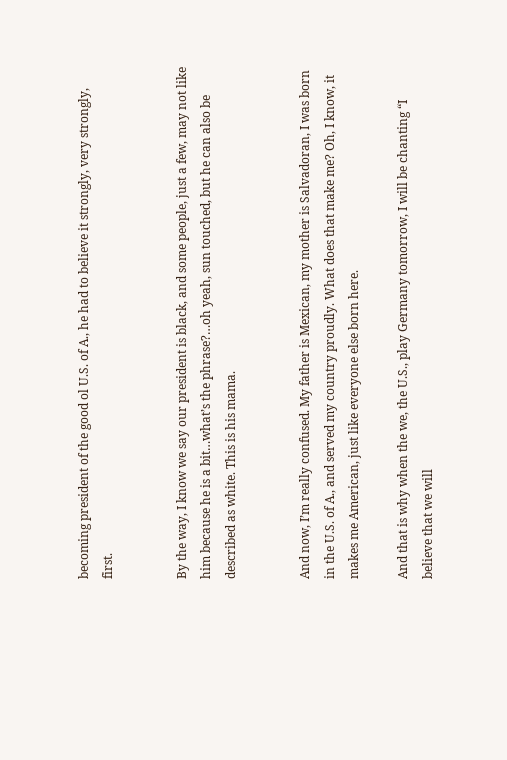becoming president of the good ol U.S. of A., he had to believe it strongly, very strongly, first.


By the way, I know we say our president is black, and some people, just a few, may not like him because he is a bit…what’s the phrase?…oh yeah, sun touched, but he can also be described as white. This is his mama.


And now, I’m really confused. My father is Mexican, my mother is Salvadoran, I was born in the U.S. of A., and served my country proudly. What does that make me? Oh, I know, it makes me American, just like everyone else born here.

And that is why when the we, the U.S., play Germany tomorrow, I will be chanting “I believe that we will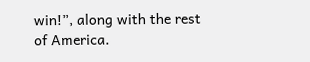win!”, along with the rest of America.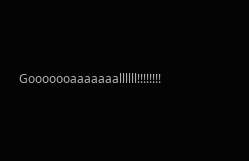Gooooooaaaaaaallllll!!!!!!!!